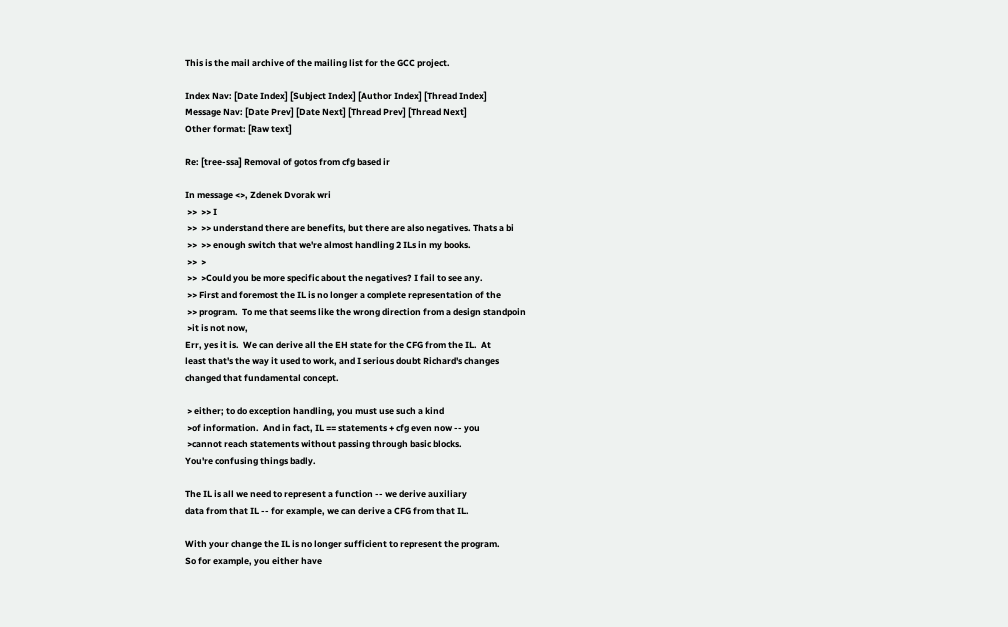This is the mail archive of the mailing list for the GCC project.

Index Nav: [Date Index] [Subject Index] [Author Index] [Thread Index]
Message Nav: [Date Prev] [Date Next] [Thread Prev] [Thread Next]
Other format: [Raw text]

Re: [tree-ssa] Removal of gotos from cfg based ir

In message <>, Zdenek Dvorak wri
 >>  >> I
 >>  >> understand there are benefits, but there are also negatives. Thats a bi
 >>  >> enough switch that we're almost handling 2 ILs in my books.
 >>  >
 >>  >Could you be more specific about the negatives? I fail to see any.
 >> First and foremost the IL is no longer a complete representation of the
 >> program.  To me that seems like the wrong direction from a design standpoin
 >it is not now,
Err, yes it is.  We can derive all the EH state for the CFG from the IL.  At
least that's the way it used to work, and I serious doubt Richard's changes
changed that fundamental concept.

 > either; to do exception handling, you must use such a kind
 >of information.  And in fact, IL == statements + cfg even now -- you
 >cannot reach statements without passing through basic blocks.
You're confusing things badly.

The IL is all we need to represent a function -- we derive auxiliary
data from that IL -- for example, we can derive a CFG from that IL.

With your change the IL is no longer sufficient to represent the program.
So for example, you either have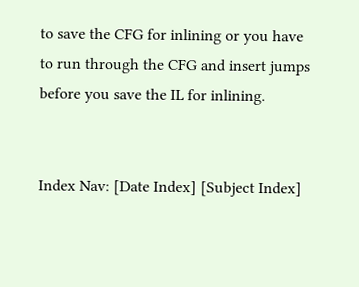to save the CFG for inlining or you have
to run through the CFG and insert jumps before you save the IL for inlining.


Index Nav: [Date Index] [Subject Index]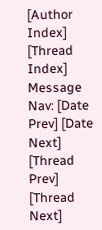[Author Index] [Thread Index]
Message Nav: [Date Prev] [Date Next] [Thread Prev] [Thread Next]